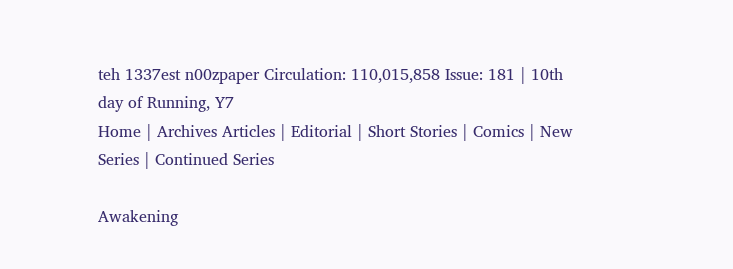teh 1337est n00zpaper Circulation: 110,015,858 Issue: 181 | 10th day of Running, Y7
Home | Archives Articles | Editorial | Short Stories | Comics | New Series | Continued Series

Awakening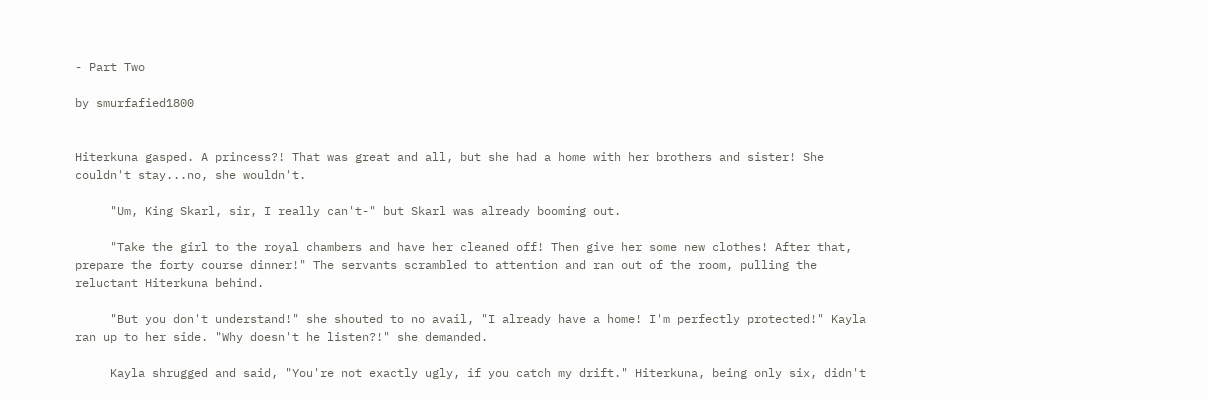- Part Two

by smurfafied1800


Hiterkuna gasped. A princess?! That was great and all, but she had a home with her brothers and sister! She couldn't stay...no, she wouldn't.

     "Um, King Skarl, sir, I really can't-" but Skarl was already booming out.

     "Take the girl to the royal chambers and have her cleaned off! Then give her some new clothes! After that, prepare the forty course dinner!" The servants scrambled to attention and ran out of the room, pulling the reluctant Hiterkuna behind.

     "But you don't understand!" she shouted to no avail, "I already have a home! I'm perfectly protected!" Kayla ran up to her side. "Why doesn't he listen?!" she demanded.

     Kayla shrugged and said, "You're not exactly ugly, if you catch my drift." Hiterkuna, being only six, didn't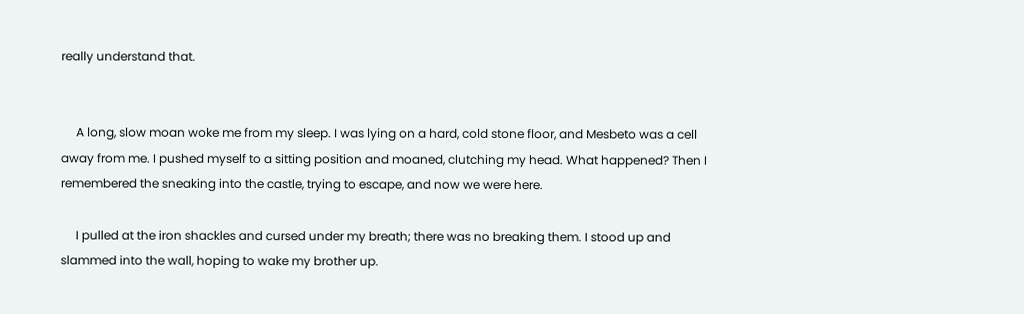really understand that.


     A long, slow moan woke me from my sleep. I was lying on a hard, cold stone floor, and Mesbeto was a cell away from me. I pushed myself to a sitting position and moaned, clutching my head. What happened? Then I remembered the sneaking into the castle, trying to escape, and now we were here.

     I pulled at the iron shackles and cursed under my breath; there was no breaking them. I stood up and slammed into the wall, hoping to wake my brother up.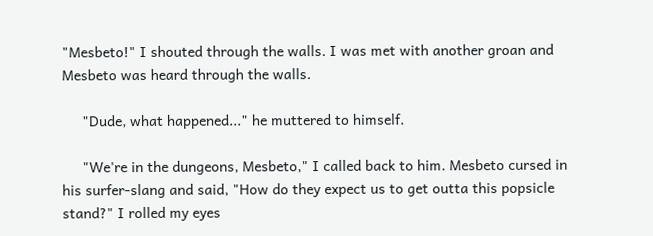"Mesbeto!" I shouted through the walls. I was met with another groan and Mesbeto was heard through the walls.

     "Dude, what happened..." he muttered to himself.

     "We're in the dungeons, Mesbeto," I called back to him. Mesbeto cursed in his surfer-slang and said, "How do they expect us to get outta this popsicle stand?" I rolled my eyes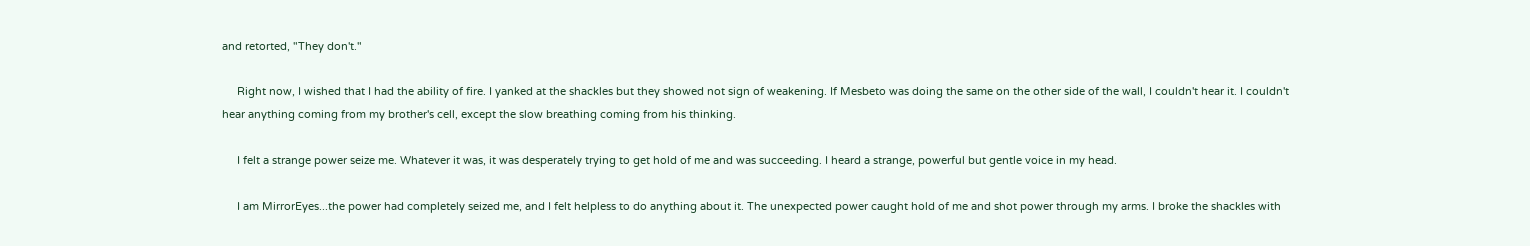and retorted, "They don't."

     Right now, I wished that I had the ability of fire. I yanked at the shackles but they showed not sign of weakening. If Mesbeto was doing the same on the other side of the wall, I couldn't hear it. I couldn't hear anything coming from my brother's cell, except the slow breathing coming from his thinking.

     I felt a strange power seize me. Whatever it was, it was desperately trying to get hold of me and was succeeding. I heard a strange, powerful but gentle voice in my head.

     I am MirrorEyes...the power had completely seized me, and I felt helpless to do anything about it. The unexpected power caught hold of me and shot power through my arms. I broke the shackles with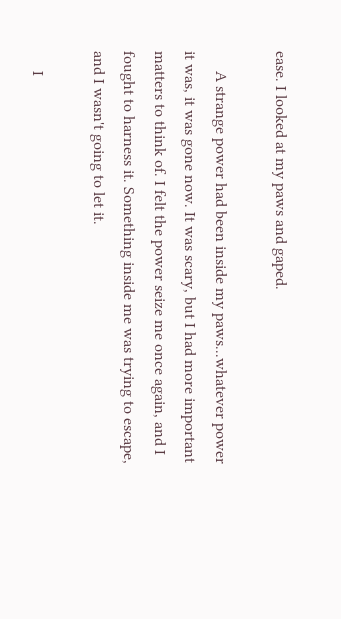ease. I looked at my paws and gaped.

     A strange power had been inside my paws...whatever power it was, it was gone now. It was scary, but I had more important matters to think of. I felt the power seize me once again, and I fought to harness it. Something inside me was trying to escape, and I wasn't going to let it.

     I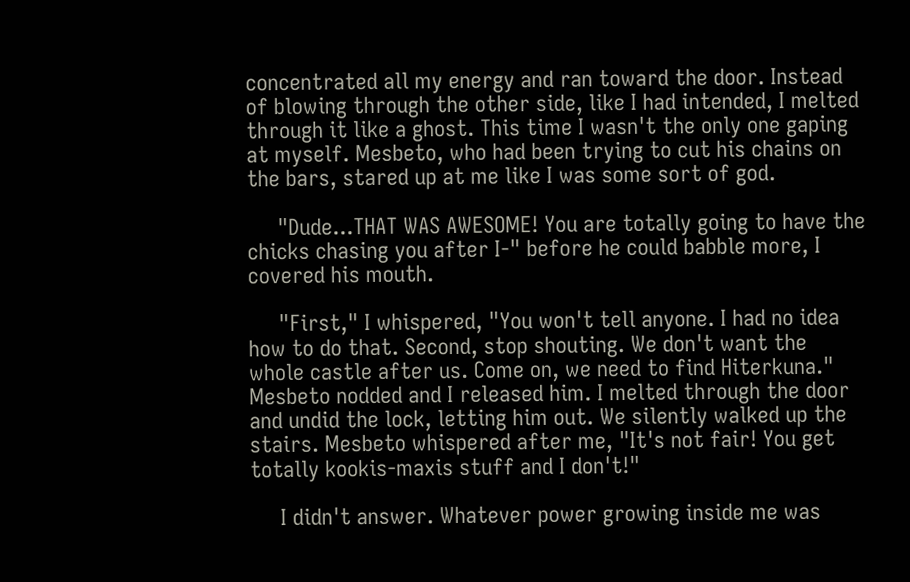concentrated all my energy and ran toward the door. Instead of blowing through the other side, like I had intended, I melted through it like a ghost. This time I wasn't the only one gaping at myself. Mesbeto, who had been trying to cut his chains on the bars, stared up at me like I was some sort of god.

     "Dude...THAT WAS AWESOME! You are totally going to have the chicks chasing you after I-" before he could babble more, I covered his mouth.

     "First," I whispered, "You won't tell anyone. I had no idea how to do that. Second, stop shouting. We don't want the whole castle after us. Come on, we need to find Hiterkuna." Mesbeto nodded and I released him. I melted through the door and undid the lock, letting him out. We silently walked up the stairs. Mesbeto whispered after me, "It's not fair! You get totally kookis-maxis stuff and I don't!"

     I didn't answer. Whatever power growing inside me was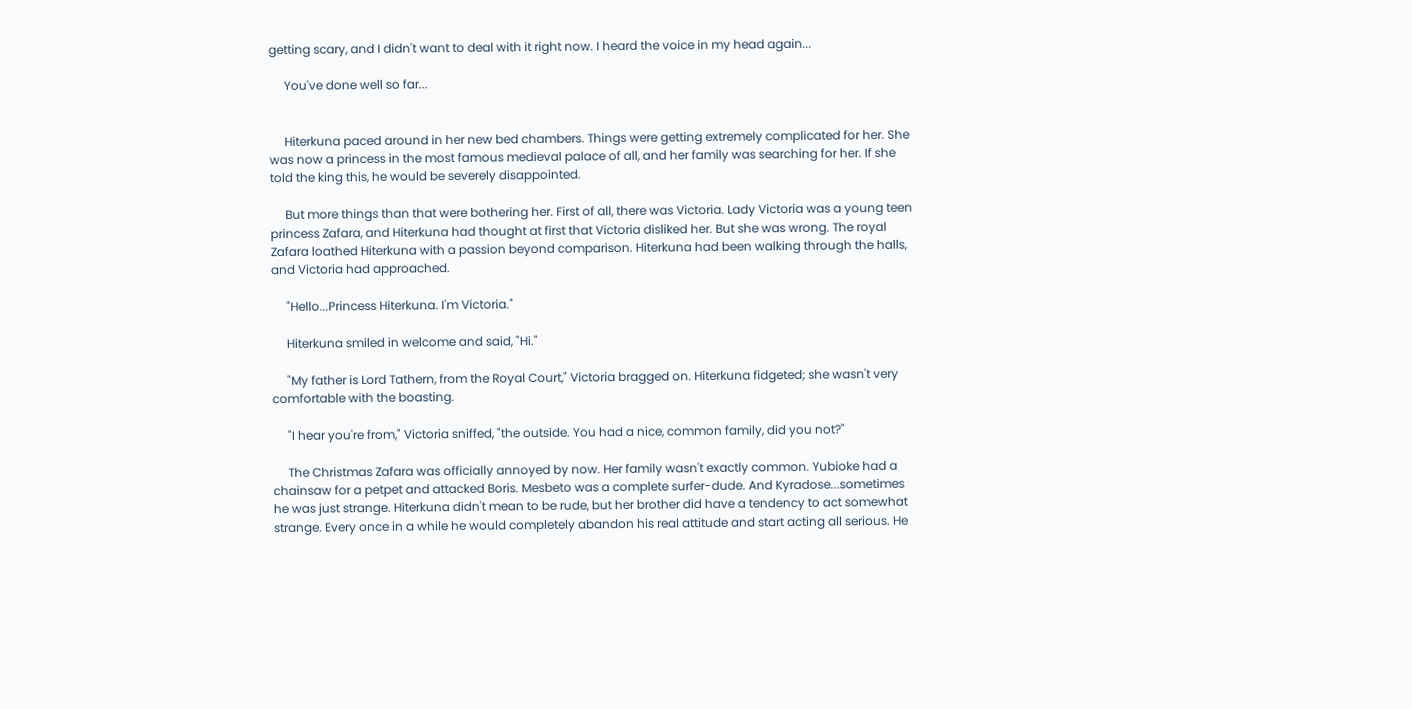getting scary, and I didn't want to deal with it right now. I heard the voice in my head again...

     You've done well so far...


     Hiterkuna paced around in her new bed chambers. Things were getting extremely complicated for her. She was now a princess in the most famous medieval palace of all, and her family was searching for her. If she told the king this, he would be severely disappointed.

     But more things than that were bothering her. First of all, there was Victoria. Lady Victoria was a young teen princess Zafara, and Hiterkuna had thought at first that Victoria disliked her. But she was wrong. The royal Zafara loathed Hiterkuna with a passion beyond comparison. Hiterkuna had been walking through the halls, and Victoria had approached.

     "Hello...Princess Hiterkuna. I'm Victoria."

     Hiterkuna smiled in welcome and said, "Hi."

     "My father is Lord Tathern, from the Royal Court," Victoria bragged on. Hiterkuna fidgeted; she wasn't very comfortable with the boasting.

     "I hear you're from," Victoria sniffed, "the outside. You had a nice, common family, did you not?"

     The Christmas Zafara was officially annoyed by now. Her family wasn't exactly common. Yubioke had a chainsaw for a petpet and attacked Boris. Mesbeto was a complete surfer-dude. And Kyradose...sometimes he was just strange. Hiterkuna didn't mean to be rude, but her brother did have a tendency to act somewhat strange. Every once in a while he would completely abandon his real attitude and start acting all serious. He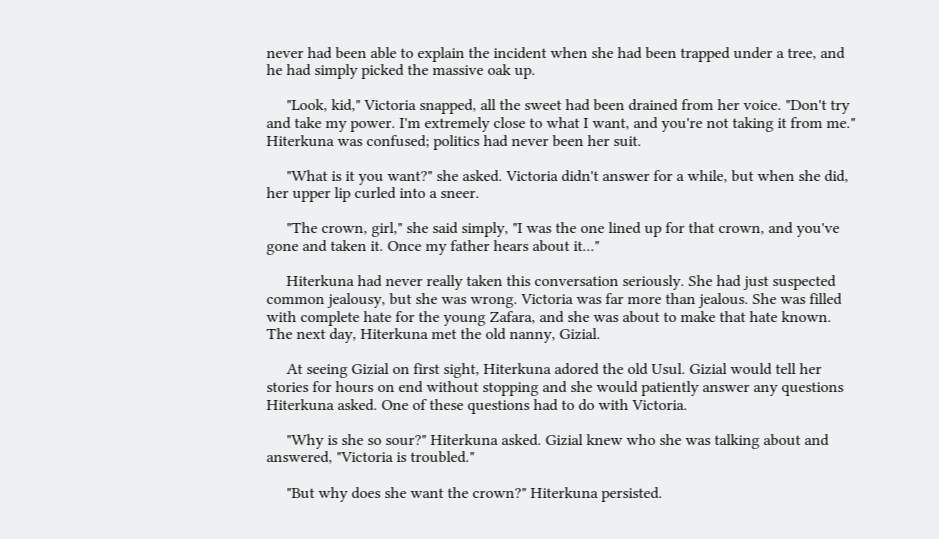never had been able to explain the incident when she had been trapped under a tree, and he had simply picked the massive oak up.

     "Look, kid," Victoria snapped, all the sweet had been drained from her voice. "Don't try and take my power. I'm extremely close to what I want, and you're not taking it from me." Hiterkuna was confused; politics had never been her suit.

     "What is it you want?" she asked. Victoria didn't answer for a while, but when she did, her upper lip curled into a sneer.

     "The crown, girl," she said simply, "I was the one lined up for that crown, and you've gone and taken it. Once my father hears about it..."

     Hiterkuna had never really taken this conversation seriously. She had just suspected common jealousy, but she was wrong. Victoria was far more than jealous. She was filled with complete hate for the young Zafara, and she was about to make that hate known. The next day, Hiterkuna met the old nanny, Gizial.

     At seeing Gizial on first sight, Hiterkuna adored the old Usul. Gizial would tell her stories for hours on end without stopping and she would patiently answer any questions Hiterkuna asked. One of these questions had to do with Victoria.

     "Why is she so sour?" Hiterkuna asked. Gizial knew who she was talking about and answered, "Victoria is troubled."

     "But why does she want the crown?" Hiterkuna persisted.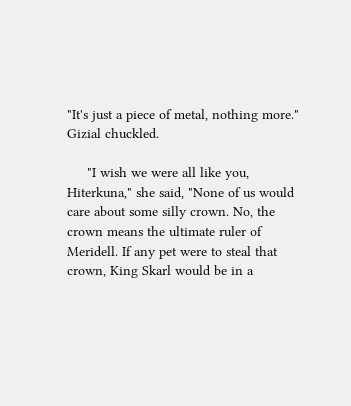"It's just a piece of metal, nothing more." Gizial chuckled.

     "I wish we were all like you, Hiterkuna," she said, "None of us would care about some silly crown. No, the crown means the ultimate ruler of Meridell. If any pet were to steal that crown, King Skarl would be in a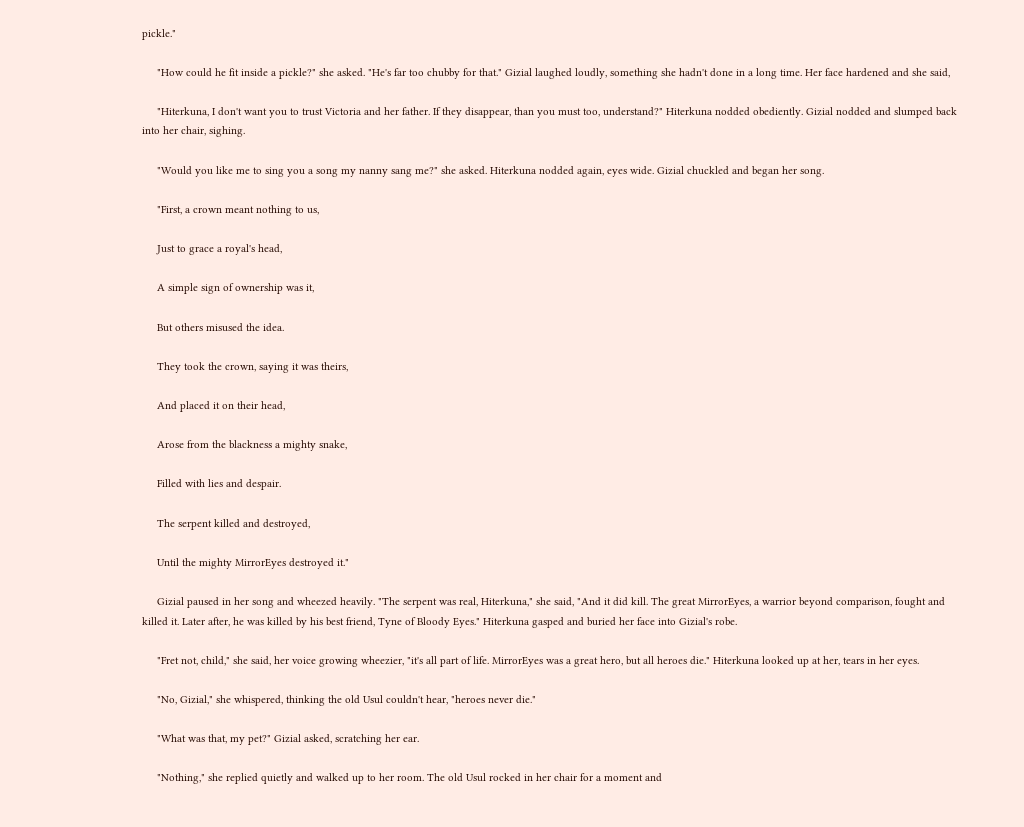pickle."

     "How could he fit inside a pickle?" she asked. "He's far too chubby for that." Gizial laughed loudly, something she hadn't done in a long time. Her face hardened and she said,

     "Hiterkuna, I don't want you to trust Victoria and her father. If they disappear, than you must too, understand?" Hiterkuna nodded obediently. Gizial nodded and slumped back into her chair, sighing.

     "Would you like me to sing you a song my nanny sang me?" she asked. Hiterkuna nodded again, eyes wide. Gizial chuckled and began her song.

     "First, a crown meant nothing to us,

     Just to grace a royal's head,

     A simple sign of ownership was it,

     But others misused the idea.

     They took the crown, saying it was theirs,

     And placed it on their head,

     Arose from the blackness a mighty snake,

     Filled with lies and despair.

     The serpent killed and destroyed,

     Until the mighty MirrorEyes destroyed it."

     Gizial paused in her song and wheezed heavily. "The serpent was real, Hiterkuna," she said, "And it did kill. The great MirrorEyes, a warrior beyond comparison, fought and killed it. Later after, he was killed by his best friend, Tyne of Bloody Eyes." Hiterkuna gasped and buried her face into Gizial's robe.

     "Fret not, child," she said, her voice growing wheezier, "it's all part of life. MirrorEyes was a great hero, but all heroes die." Hiterkuna looked up at her, tears in her eyes.

     "No, Gizial," she whispered, thinking the old Usul couldn't hear, "heroes never die."

     "What was that, my pet?" Gizial asked, scratching her ear.

     "Nothing," she replied quietly and walked up to her room. The old Usul rocked in her chair for a moment and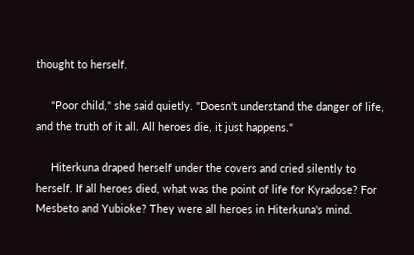thought to herself.

     "Poor child," she said quietly. "Doesn't understand the danger of life, and the truth of it all. All heroes die, it just happens."

     Hiterkuna draped herself under the covers and cried silently to herself. If all heroes died, what was the point of life for Kyradose? For Mesbeto and Yubioke? They were all heroes in Hiterkuna's mind.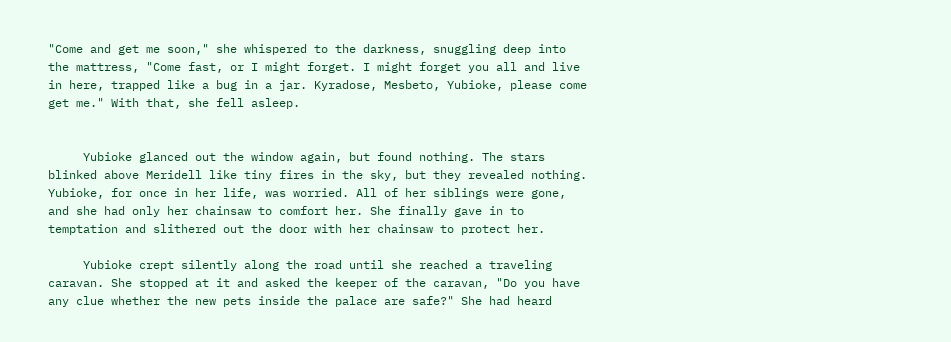"Come and get me soon," she whispered to the darkness, snuggling deep into the mattress, "Come fast, or I might forget. I might forget you all and live in here, trapped like a bug in a jar. Kyradose, Mesbeto, Yubioke, please come get me." With that, she fell asleep.


     Yubioke glanced out the window again, but found nothing. The stars blinked above Meridell like tiny fires in the sky, but they revealed nothing. Yubioke, for once in her life, was worried. All of her siblings were gone, and she had only her chainsaw to comfort her. She finally gave in to temptation and slithered out the door with her chainsaw to protect her.

     Yubioke crept silently along the road until she reached a traveling caravan. She stopped at it and asked the keeper of the caravan, "Do you have any clue whether the new pets inside the palace are safe?" She had heard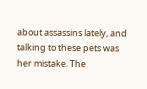about assassins lately, and talking to these pets was her mistake. The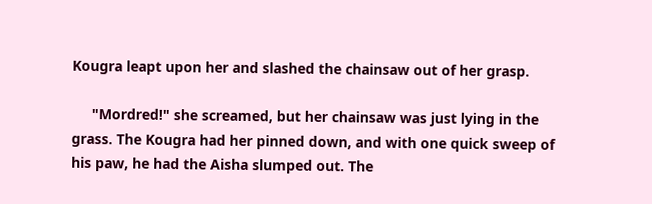Kougra leapt upon her and slashed the chainsaw out of her grasp.

     "Mordred!" she screamed, but her chainsaw was just lying in the grass. The Kougra had her pinned down, and with one quick sweep of his paw, he had the Aisha slumped out. The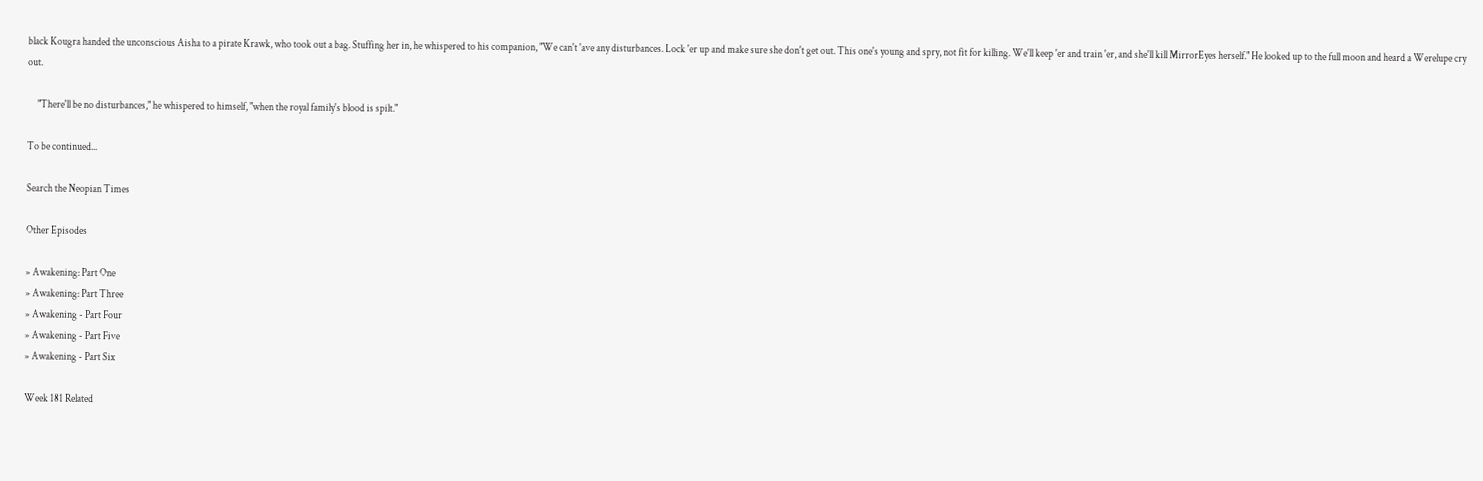black Kougra handed the unconscious Aisha to a pirate Krawk, who took out a bag. Stuffing her in, he whispered to his companion, "We can't 'ave any disturbances. Lock 'er up and make sure she don't get out. This one's young and spry, not fit for killing. We'll keep 'er and train 'er, and she'll kill MirrorEyes herself." He looked up to the full moon and heard a Werelupe cry out.

     "There'll be no disturbances," he whispered to himself, "when the royal family's blood is spilt."

To be continued...

Search the Neopian Times

Other Episodes

» Awakening: Part One
» Awakening: Part Three
» Awakening - Part Four
» Awakening - Part Five
» Awakening - Part Six

Week 181 Related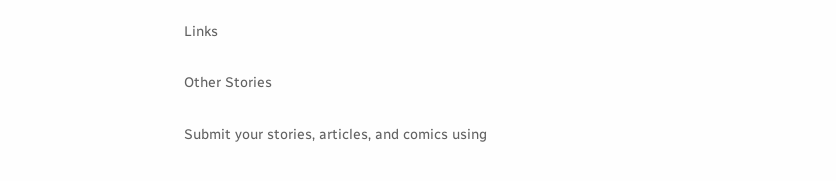Links

Other Stories

Submit your stories, articles, and comics using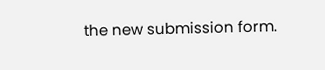the new submission form.